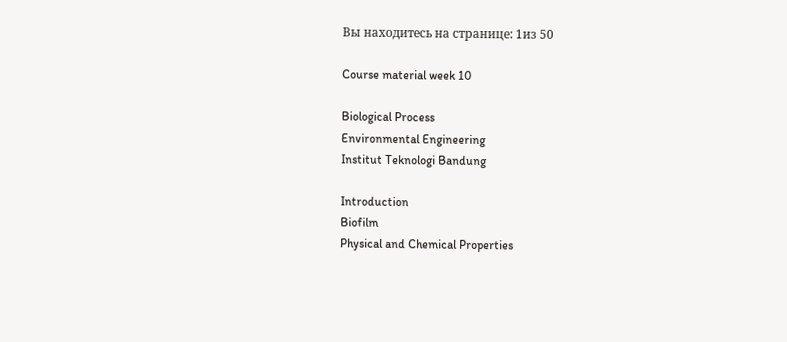Вы находитесь на странице: 1из 50

Course material week 10

Biological Process
Environmental Engineering
Institut Teknologi Bandung

Introduction
Biofilm
Physical and Chemical Properties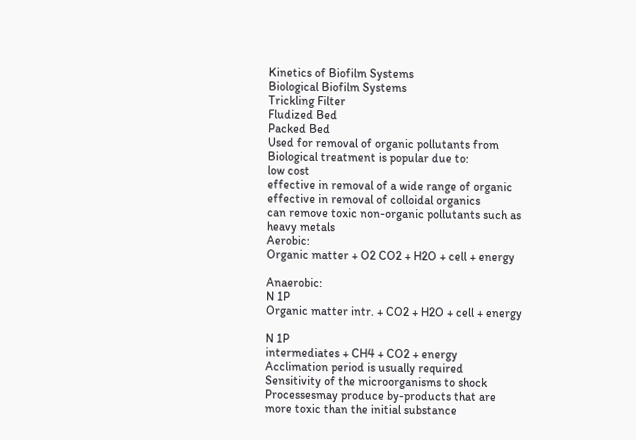Kinetics of Biofilm Systems
Biological Biofilm Systems
Trickling Filter
Fludized Bed
Packed Bed
Used for removal of organic pollutants from
Biological treatment is popular due to:
low cost
effective in removal of a wide range of organic
effective in removal of colloidal organics
can remove toxic non-organic pollutants such as
heavy metals
Aerobic:
Organic matter + O2 CO2 + H2O + cell + energy

Anaerobic:
N 1P
Organic matter intr. + CO2 + H2O + cell + energy

N 1P
intermediates + CH4 + CO2 + energy
Acclimation period is usually required
Sensitivity of the microorganisms to shock
Processesmay produce by-products that are
more toxic than the initial substance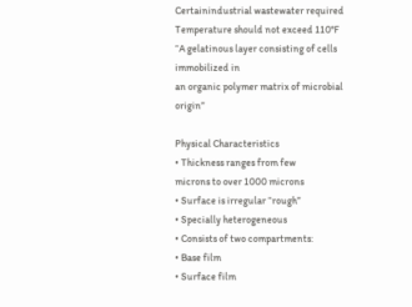Certainindustrial wastewater required
Temperature should not exceed 110°F
“A gelatinous layer consisting of cells immobilized in
an organic polymer matrix of microbial origin”

Physical Characteristics
• Thickness ranges from few
microns to over 1000 microns
• Surface is irregular “rough”
• Specially heterogeneous
• Consists of two compartments:
• Base film
• Surface film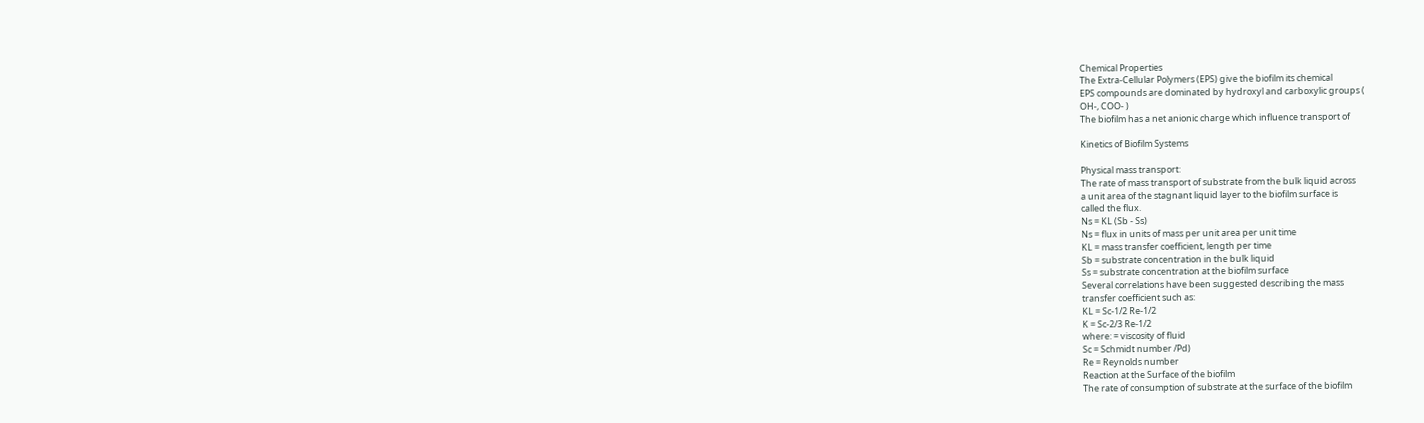Chemical Properties
The Extra-Cellular Polymers (EPS) give the biofilm its chemical
EPS compounds are dominated by hydroxyl and carboxylic groups (
OH-, COO- )
The biofilm has a net anionic charge which influence transport of

Kinetics of Biofilm Systems

Physical mass transport:
The rate of mass transport of substrate from the bulk liquid across
a unit area of the stagnant liquid layer to the biofilm surface is
called the flux.
Ns = KL (Sb - Ss)
Ns = flux in units of mass per unit area per unit time
KL = mass transfer coefficient, length per time
Sb = substrate concentration in the bulk liquid
Ss = substrate concentration at the biofilm surface
Several correlations have been suggested describing the mass
transfer coefficient such as:
KL = Sc-1/2 Re-1/2
K = Sc-2/3 Re-1/2
where: = viscosity of fluid
Sc = Schmidt number /Pd)
Re = Reynolds number
Reaction at the Surface of the biofilm
The rate of consumption of substrate at the surface of the biofilm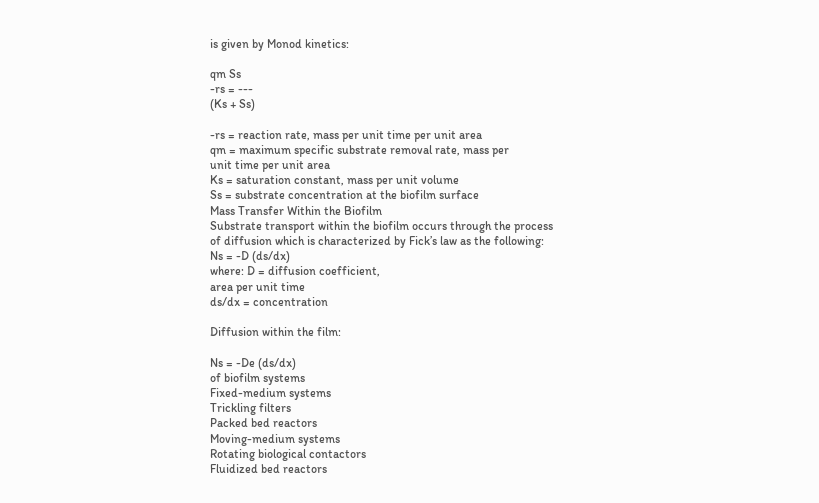is given by Monod kinetics:

qm Ss
-rs = ---
(Ks + Ss)

-rs = reaction rate, mass per unit time per unit area
qm = maximum specific substrate removal rate, mass per
unit time per unit area
Ks = saturation constant, mass per unit volume
Ss = substrate concentration at the biofilm surface
Mass Transfer Within the Biofilm
Substrate transport within the biofilm occurs through the process
of diffusion which is characterized by Fick’s law as the following:
Ns = -D (ds/dx)
where: D = diffusion coefficient,
area per unit time
ds/dx = concentration

Diffusion within the film:

Ns = -De (ds/dx)
of biofilm systems
Fixed-medium systems
Trickling filters
Packed bed reactors
Moving-medium systems
Rotating biological contactors
Fluidized bed reactors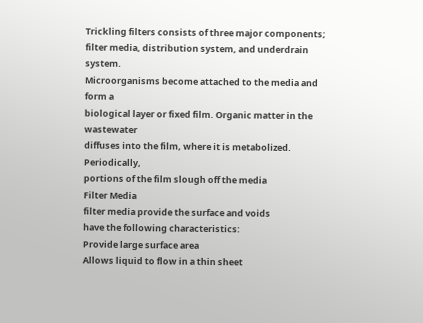Trickling filters consists of three major components;
filter media, distribution system, and underdrain system.
Microorganisms become attached to the media and form a
biological layer or fixed film. Organic matter in the wastewater
diffuses into the film, where it is metabolized. Periodically,
portions of the film slough off the media
Filter Media
filter media provide the surface and voids
have the following characteristics:
Provide large surface area
Allows liquid to flow in a thin sheet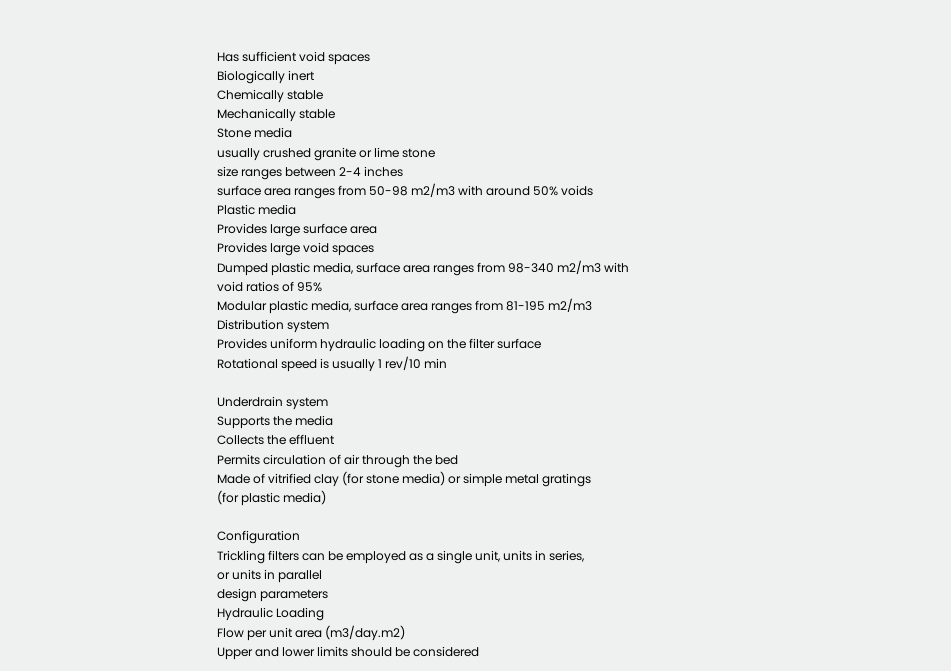Has sufficient void spaces
Biologically inert
Chemically stable
Mechanically stable
Stone media
usually crushed granite or lime stone
size ranges between 2-4 inches
surface area ranges from 50-98 m2/m3 with around 50% voids
Plastic media
Provides large surface area
Provides large void spaces
Dumped plastic media, surface area ranges from 98-340 m2/m3 with
void ratios of 95%
Modular plastic media, surface area ranges from 81-195 m2/m3
Distribution system
Provides uniform hydraulic loading on the filter surface
Rotational speed is usually 1 rev/10 min

Underdrain system
Supports the media
Collects the effluent
Permits circulation of air through the bed
Made of vitrified clay (for stone media) or simple metal gratings
(for plastic media)

Configuration
Trickling filters can be employed as a single unit, units in series,
or units in parallel
design parameters
Hydraulic Loading
Flow per unit area (m3/day.m2)
Upper and lower limits should be considered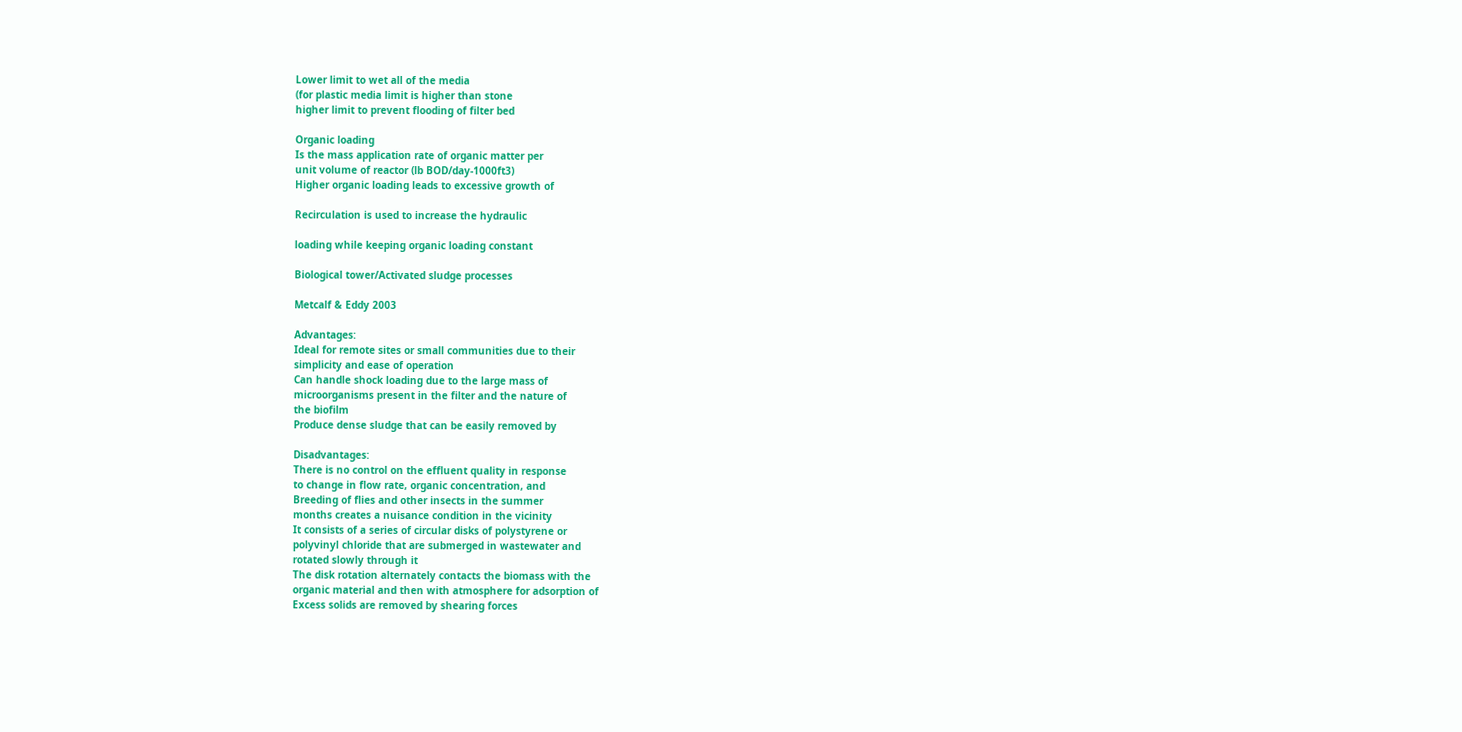Lower limit to wet all of the media
(for plastic media limit is higher than stone
higher limit to prevent flooding of filter bed

Organic loading
Is the mass application rate of organic matter per
unit volume of reactor (lb BOD/day-1000ft3)
Higher organic loading leads to excessive growth of

Recirculation is used to increase the hydraulic

loading while keeping organic loading constant

Biological tower/Activated sludge processes

Metcalf & Eddy 2003

Advantages:
Ideal for remote sites or small communities due to their
simplicity and ease of operation
Can handle shock loading due to the large mass of
microorganisms present in the filter and the nature of
the biofilm
Produce dense sludge that can be easily removed by

Disadvantages:
There is no control on the effluent quality in response
to change in flow rate, organic concentration, and
Breeding of flies and other insects in the summer
months creates a nuisance condition in the vicinity
It consists of a series of circular disks of polystyrene or
polyvinyl chloride that are submerged in wastewater and
rotated slowly through it
The disk rotation alternately contacts the biomass with the
organic material and then with atmosphere for adsorption of
Excess solids are removed by shearing forces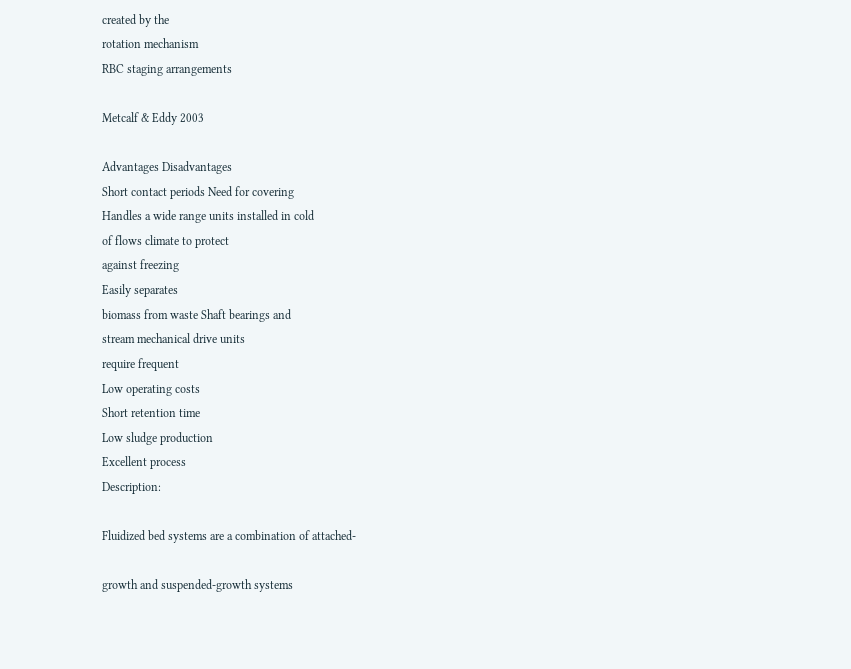created by the
rotation mechanism
RBC staging arrangements

Metcalf & Eddy 2003

Advantages Disadvantages
Short contact periods Need for covering
Handles a wide range units installed in cold
of flows climate to protect
against freezing
Easily separates
biomass from waste Shaft bearings and
stream mechanical drive units
require frequent
Low operating costs
Short retention time
Low sludge production
Excellent process
Description:

Fluidized bed systems are a combination of attached-

growth and suspended-growth systems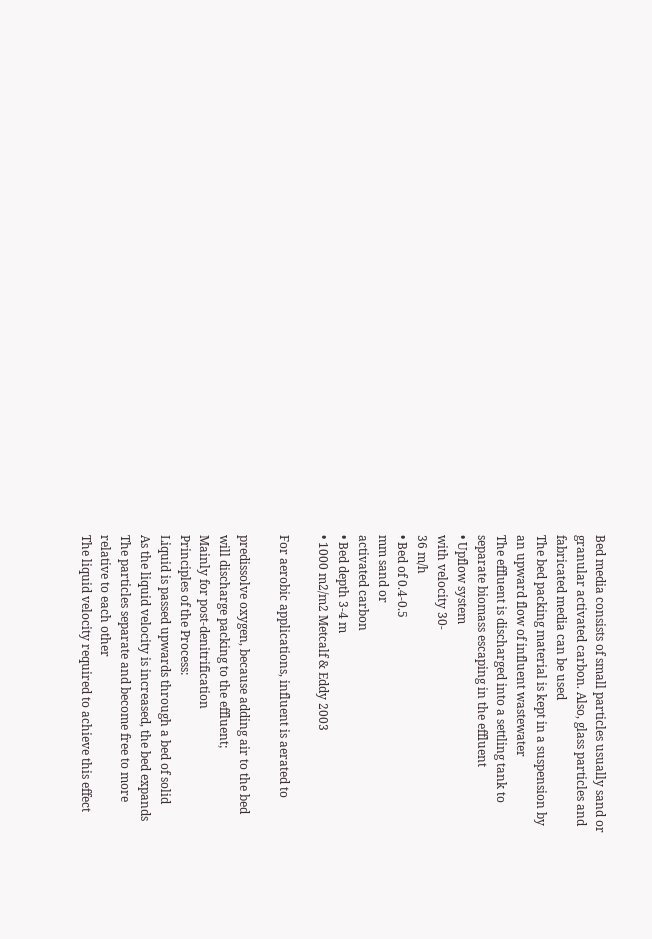Bed media consists of small particles usually sand or
granular activated carbon. Also, glass particles and
fabricated media can be used
The bed packing material is kept in a suspension by
an upward flow of influent wastewater
The effluent is discharged into a settling tank to
separate biomass escaping in the effluent
• Upflow system
with velocity 30-
36 m/h
• Bed of 0.4-0.5
mm sand or
activated carbon
• Bed depth 3-4 m
• 1000 m2/m2 Metcalf & Eddy 2003

For aerobic applications, influent is aerated to

predissolve oxygen, because adding air to the bed
will discharge packing to the effluent;
Mainly for post-denitrification
Principles of the Process:
Liquid is passed upwards through a bed of solid
As the liquid velocity is increased, the bed expands
The particles separate and become free to more
relative to each other
The liquid velocity required to achieve this effect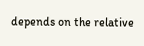depends on the relative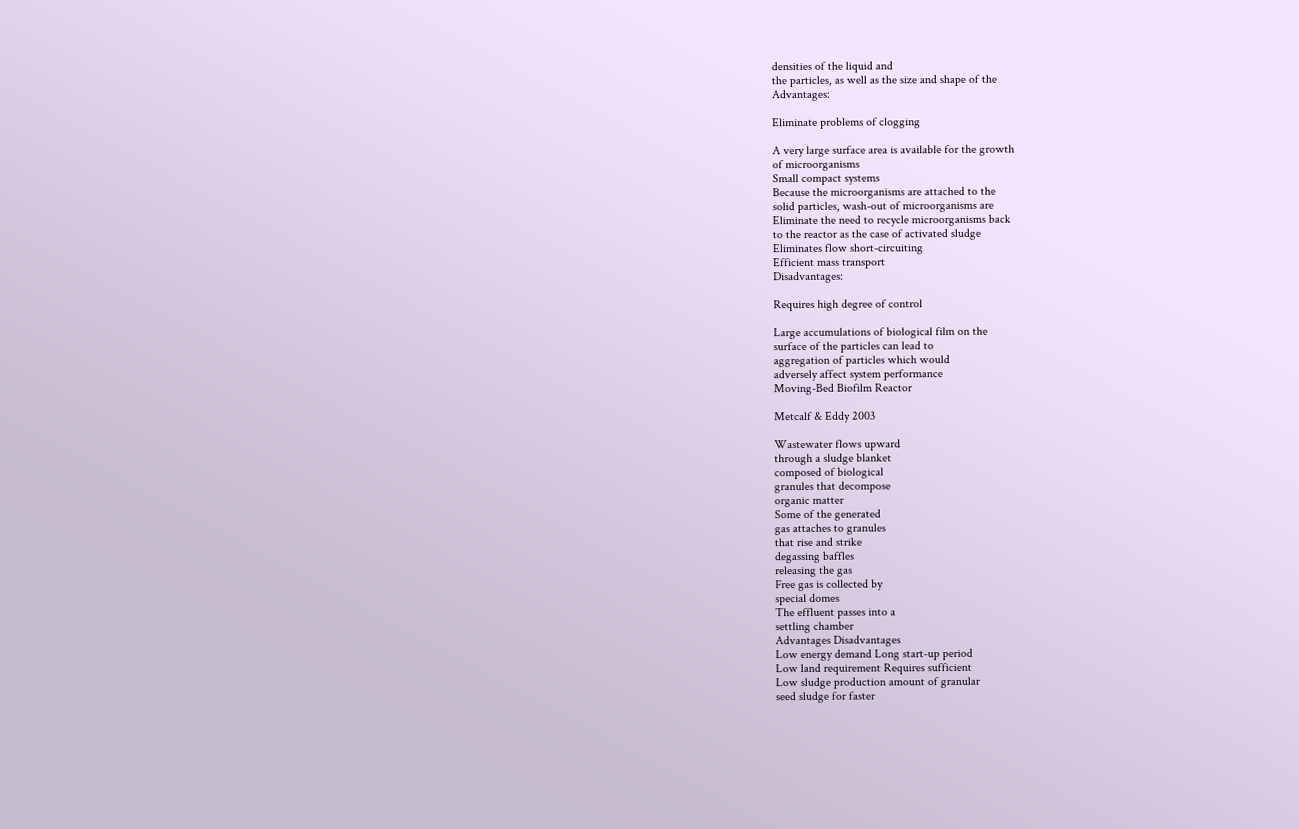densities of the liquid and
the particles, as well as the size and shape of the
Advantages:

Eliminate problems of clogging

A very large surface area is available for the growth
of microorganisms
Small compact systems
Because the microorganisms are attached to the
solid particles, wash-out of microorganisms are
Eliminate the need to recycle microorganisms back
to the reactor as the case of activated sludge
Eliminates flow short-circuiting
Efficient mass transport
Disadvantages:

Requires high degree of control

Large accumulations of biological film on the
surface of the particles can lead to
aggregation of particles which would
adversely affect system performance
Moving-Bed Biofilm Reactor

Metcalf & Eddy 2003

Wastewater flows upward
through a sludge blanket
composed of biological
granules that decompose
organic matter
Some of the generated
gas attaches to granules
that rise and strike
degassing baffles
releasing the gas
Free gas is collected by
special domes
The effluent passes into a
settling chamber
Advantages Disadvantages
Low energy demand Long start-up period
Low land requirement Requires sufficient
Low sludge production amount of granular
seed sludge for faster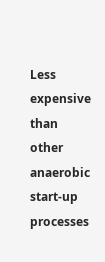Less expensive than
other anaerobic start-up
processes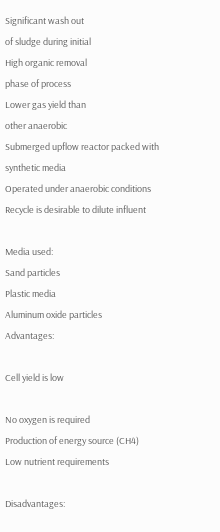Significant wash out
of sludge during initial
High organic removal
phase of process
Lower gas yield than
other anaerobic
Submerged upflow reactor packed with
synthetic media
Operated under anaerobic conditions
Recycle is desirable to dilute influent

Media used:
Sand particles
Plastic media
Aluminum oxide particles
Advantages:

Cell yield is low

No oxygen is required
Production of energy source (CH4)
Low nutrient requirements

Disadvantages: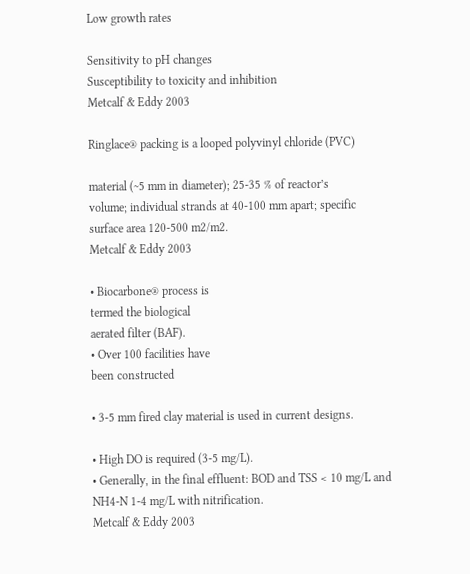Low growth rates

Sensitivity to pH changes
Susceptibility to toxicity and inhibition
Metcalf & Eddy 2003

Ringlace® packing is a looped polyvinyl chloride (PVC)

material (~5 mm in diameter); 25-35 % of reactor’s
volume; individual strands at 40-100 mm apart; specific
surface area 120-500 m2/m2.
Metcalf & Eddy 2003

• Biocarbone® process is
termed the biological
aerated filter (BAF).
• Over 100 facilities have
been constructed

• 3-5 mm fired clay material is used in current designs.

• High DO is required (3-5 mg/L).
• Generally, in the final effluent: BOD and TSS < 10 mg/L and
NH4-N 1-4 mg/L with nitrification.
Metcalf & Eddy 2003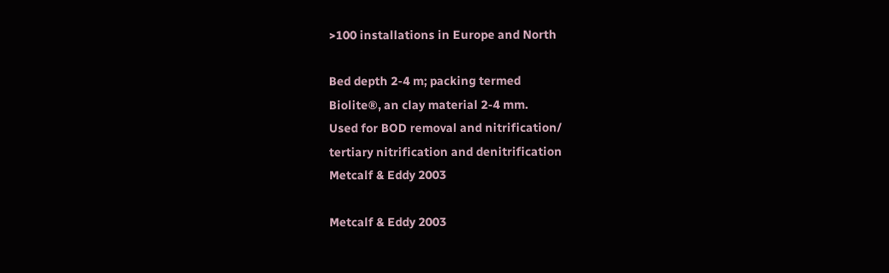>100 installations in Europe and North

Bed depth 2-4 m; packing termed
Biolite®, an clay material 2-4 mm.
Used for BOD removal and nitrification/
tertiary nitrification and denitrification
Metcalf & Eddy 2003

Metcalf & Eddy 2003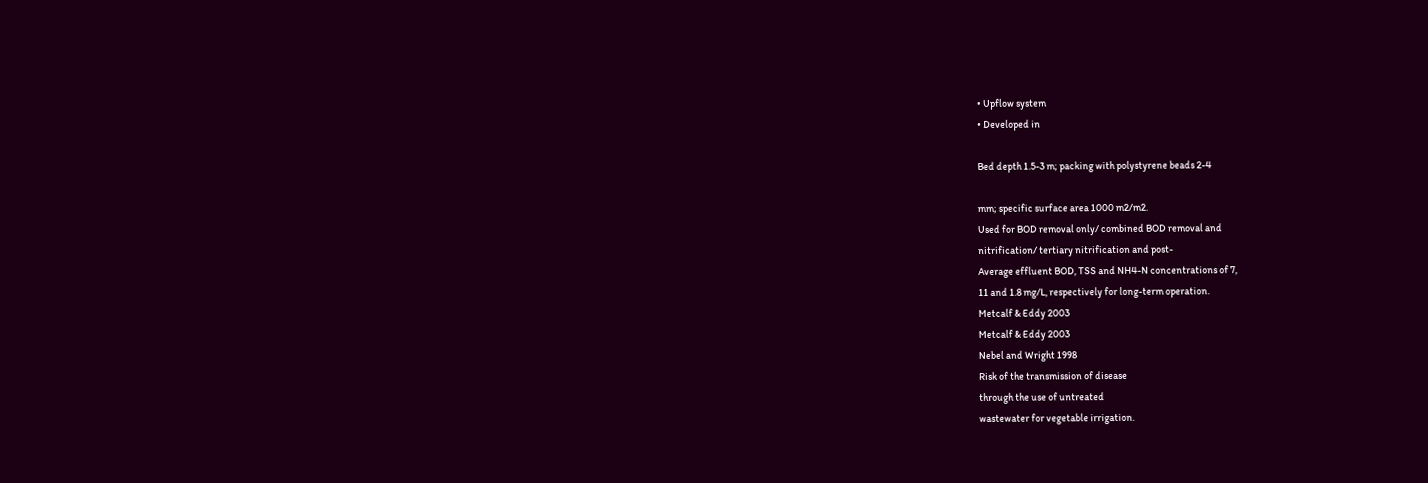• Upflow system
• Developed in

Bed depth 1.5-3 m; packing with polystyrene beads 2-4

mm; specific surface area 1000 m2/m2.
Used for BOD removal only/ combined BOD removal and
nitrification/ tertiary nitrification and post-
Average effluent BOD, TSS and NH4-N concentrations of 7,
11 and 1.8 mg/L, respectively for long-term operation.
Metcalf & Eddy 2003
Metcalf & Eddy 2003
Nebel and Wright 1998
Risk of the transmission of disease
through the use of untreated
wastewater for vegetable irrigation.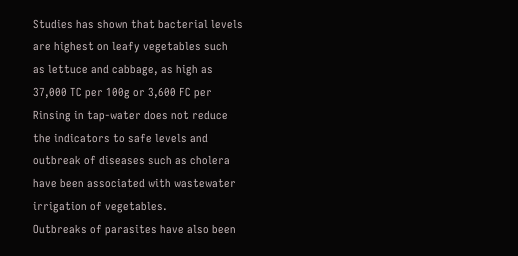Studies has shown that bacterial levels
are highest on leafy vegetables such
as lettuce and cabbage, as high as
37,000 TC per 100g or 3,600 FC per
Rinsing in tap-water does not reduce
the indicators to safe levels and
outbreak of diseases such as cholera
have been associated with wastewater
irrigation of vegetables.
Outbreaks of parasites have also been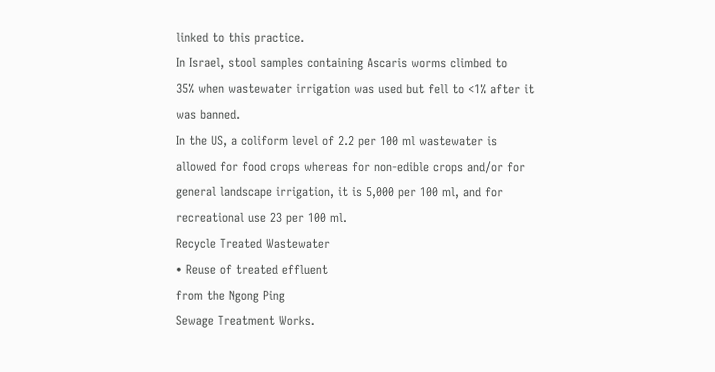linked to this practice.
In Israel, stool samples containing Ascaris worms climbed to
35% when wastewater irrigation was used but fell to <1% after it
was banned.
In the US, a coliform level of 2.2 per 100 ml wastewater is
allowed for food crops whereas for non-edible crops and/or for
general landscape irrigation, it is 5,000 per 100 ml, and for
recreational use 23 per 100 ml.
Recycle Treated Wastewater
• Reuse of treated effluent
from the Ngong Ping
Sewage Treatment Works.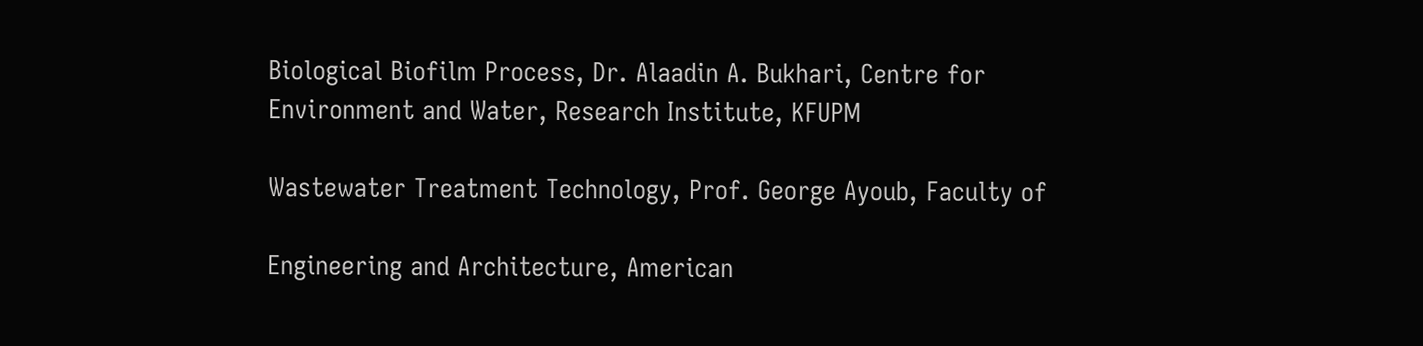Biological Biofilm Process, Dr. Alaadin A. Bukhari, Centre for
Environment and Water, Research Institute, KFUPM

Wastewater Treatment Technology, Prof. George Ayoub, Faculty of

Engineering and Architecture, American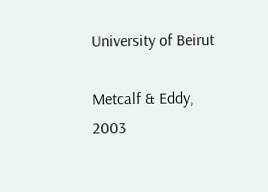University of Beirut

Metcalf & Eddy, 2003